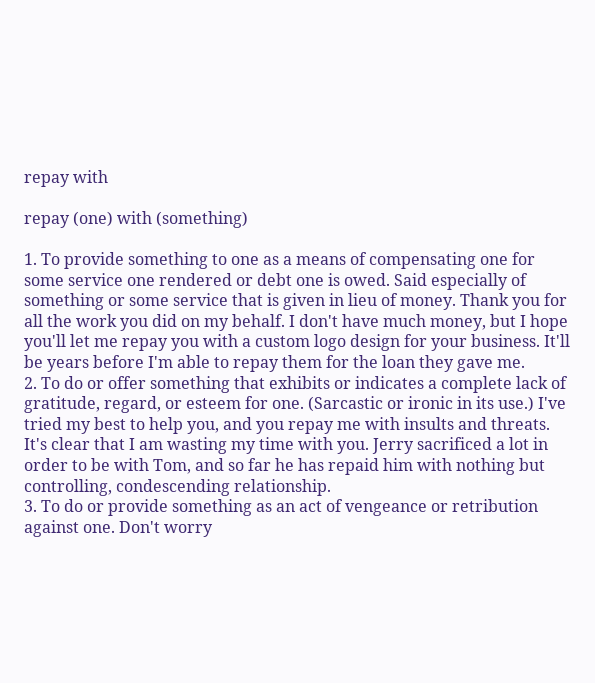repay with

repay (one) with (something)

1. To provide something to one as a means of compensating one for some service one rendered or debt one is owed. Said especially of something or some service that is given in lieu of money. Thank you for all the work you did on my behalf. I don't have much money, but I hope you'll let me repay you with a custom logo design for your business. It'll be years before I'm able to repay them for the loan they gave me.
2. To do or offer something that exhibits or indicates a complete lack of gratitude, regard, or esteem for one. (Sarcastic or ironic in its use.) I've tried my best to help you, and you repay me with insults and threats. It's clear that I am wasting my time with you. Jerry sacrificed a lot in order to be with Tom, and so far he has repaid him with nothing but controlling, condescending relationship.
3. To do or provide something as an act of vengeance or retribution against one. Don't worry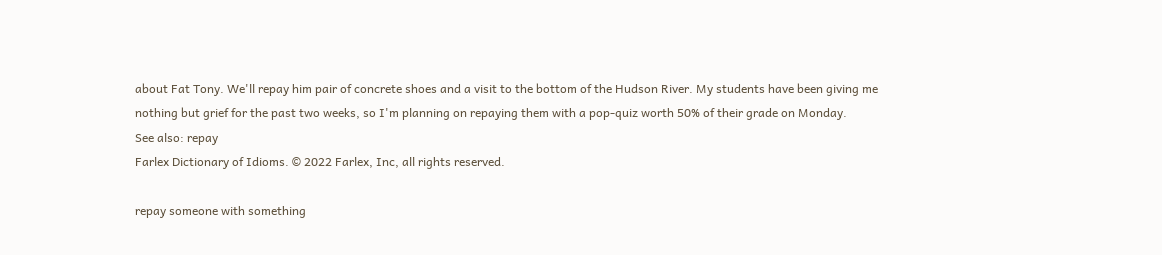about Fat Tony. We'll repay him pair of concrete shoes and a visit to the bottom of the Hudson River. My students have been giving me nothing but grief for the past two weeks, so I'm planning on repaying them with a pop-quiz worth 50% of their grade on Monday.
See also: repay
Farlex Dictionary of Idioms. © 2022 Farlex, Inc, all rights reserved.

repay someone with something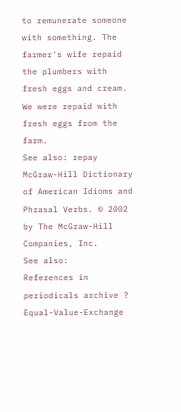to remunerate someone with something. The farmer's wife repaid the plumbers with fresh eggs and cream. We were repaid with fresh eggs from the farm.
See also: repay
McGraw-Hill Dictionary of American Idioms and Phrasal Verbs. © 2002 by The McGraw-Hill Companies, Inc.
See also:
References in periodicals archive ?
Equal-Value-Exchange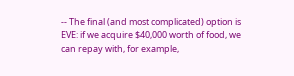-- The final (and most complicated) option is EVE: if we acquire $40,000 worth of food, we can repay with, for example,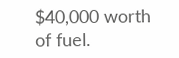$40,000 worth of fuel.